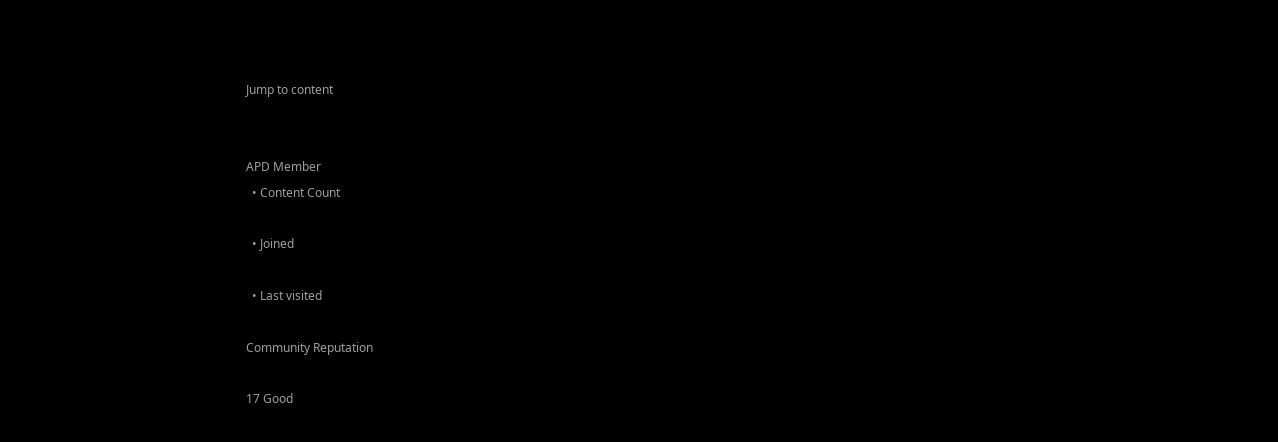Jump to content


APD Member
  • Content Count

  • Joined

  • Last visited

Community Reputation

17 Good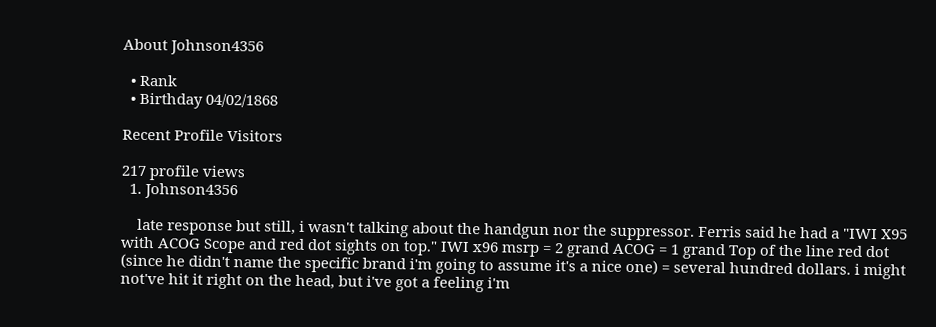About Johnson4356

  • Rank
  • Birthday 04/02/1868

Recent Profile Visitors

217 profile views
  1. Johnson4356

    late response but still, i wasn't talking about the handgun nor the suppressor. Ferris said he had a "IWI X95 with ACOG Scope and red dot sights on top." IWI x96 msrp = 2 grand ACOG = 1 grand Top of the line red dot (since he didn't name the specific brand i'm going to assume it's a nice one) = several hundred dollars. i might not've hit it right on the head, but i've got a feeling i'm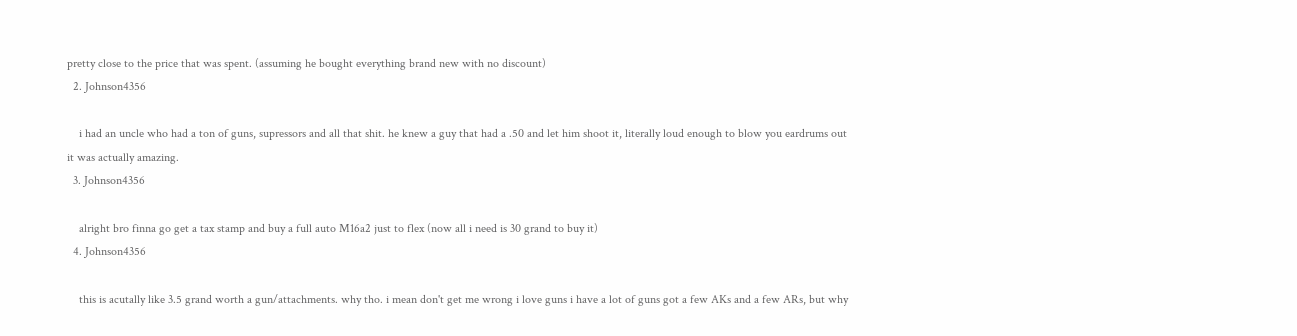pretty close to the price that was spent. (assuming he bought everything brand new with no discount)
  2. Johnson4356

    i had an uncle who had a ton of guns, supressors and all that shit. he knew a guy that had a .50 and let him shoot it, literally loud enough to blow you eardrums out it was actually amazing.
  3. Johnson4356

    alright bro finna go get a tax stamp and buy a full auto M16a2 just to flex (now all i need is 30 grand to buy it)
  4. Johnson4356

    this is acutally like 3.5 grand worth a gun/attachments. why tho. i mean don't get me wrong i love guns i have a lot of guns got a few AKs and a few ARs, but why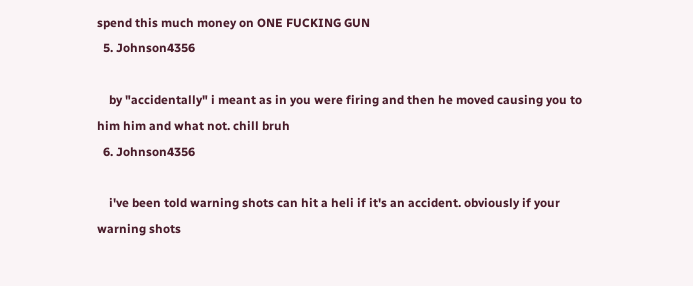spend this much money on ONE FUCKING GUN
  5. Johnson4356

    by "accidentally" i meant as in you were firing and then he moved causing you to him him and what not. chill bruh
  6. Johnson4356

    i've been told warning shots can hit a heli if it's an accident. obviously if your warning shots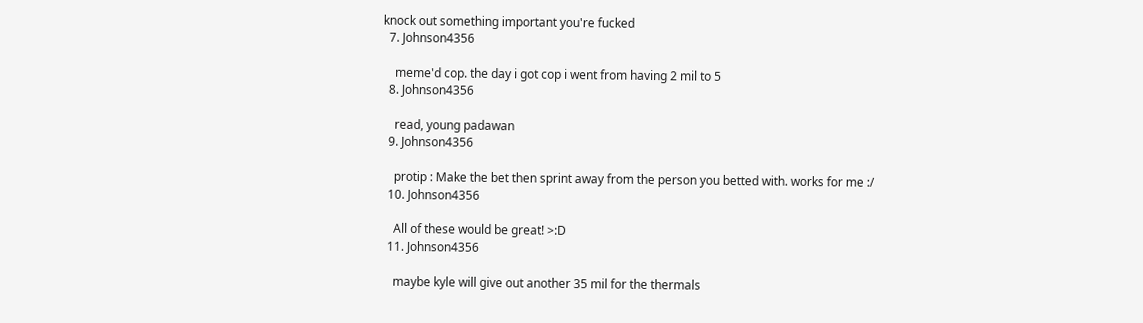knock out something important you're fucked
  7. Johnson4356

    meme'd cop. the day i got cop i went from having 2 mil to 5
  8. Johnson4356

    read, young padawan
  9. Johnson4356

    protip : Make the bet then sprint away from the person you betted with. works for me :/
  10. Johnson4356

    All of these would be great! >:D
  11. Johnson4356

    maybe kyle will give out another 35 mil for the thermals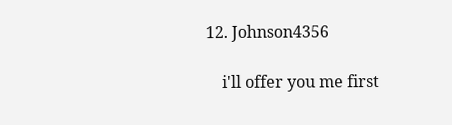12. Johnson4356

    i'll offer you me first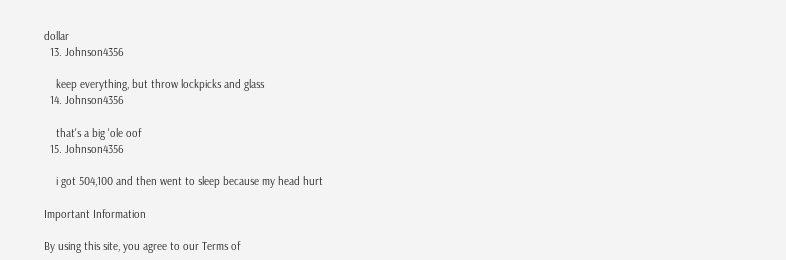dollar
  13. Johnson4356

    keep everything, but throw lockpicks and glass
  14. Johnson4356

    that's a big 'ole oof
  15. Johnson4356

    i got 504,100 and then went to sleep because my head hurt

Important Information

By using this site, you agree to our Terms of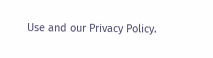Use and our Privacy Policy.